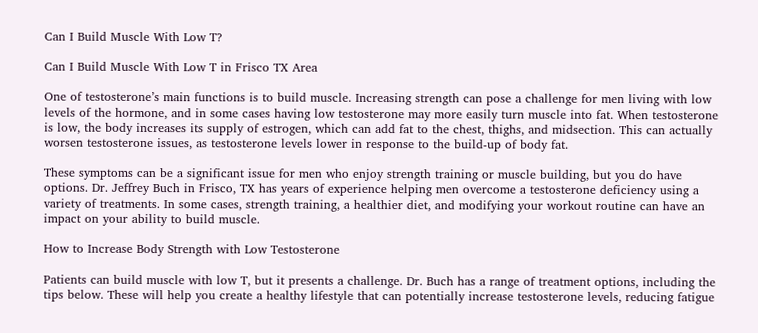Can I Build Muscle With Low T?

Can I Build Muscle With Low T in Frisco TX Area

One of testosterone’s main functions is to build muscle. Increasing strength can pose a challenge for men living with low levels of the hormone, and in some cases having low testosterone may more easily turn muscle into fat. When testosterone is low, the body increases its supply of estrogen, which can add fat to the chest, thighs, and midsection. This can actually worsen testosterone issues, as testosterone levels lower in response to the build-up of body fat.

These symptoms can be a significant issue for men who enjoy strength training or muscle building, but you do have options. Dr. Jeffrey Buch in Frisco, TX has years of experience helping men overcome a testosterone deficiency using a variety of treatments. In some cases, strength training, a healthier diet, and modifying your workout routine can have an impact on your ability to build muscle.

How to Increase Body Strength with Low Testosterone

Patients can build muscle with low T, but it presents a challenge. Dr. Buch has a range of treatment options, including the tips below. These will help you create a healthy lifestyle that can potentially increase testosterone levels, reducing fatigue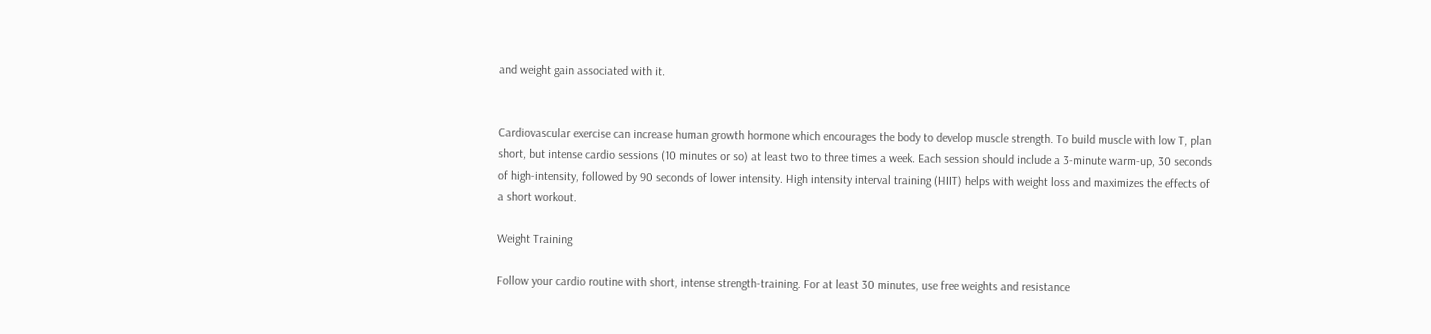and weight gain associated with it.


Cardiovascular exercise can increase human growth hormone which encourages the body to develop muscle strength. To build muscle with low T, plan short, but intense cardio sessions (10 minutes or so) at least two to three times a week. Each session should include a 3-minute warm-up, 30 seconds of high-intensity, followed by 90 seconds of lower intensity. High intensity interval training (HIIT) helps with weight loss and maximizes the effects of a short workout.

Weight Training

Follow your cardio routine with short, intense strength-training. For at least 30 minutes, use free weights and resistance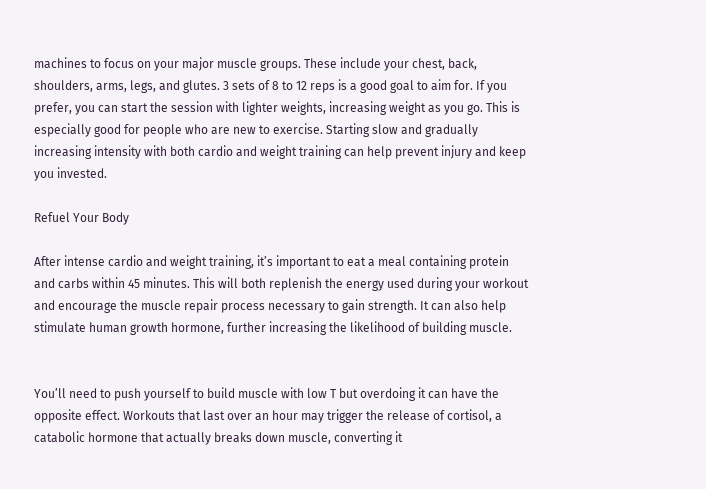machines to focus on your major muscle groups. These include your chest, back, shoulders, arms, legs, and glutes. 3 sets of 8 to 12 reps is a good goal to aim for. If you prefer, you can start the session with lighter weights, increasing weight as you go. This is especially good for people who are new to exercise. Starting slow and gradually increasing intensity with both cardio and weight training can help prevent injury and keep you invested.

Refuel Your Body

After intense cardio and weight training, it’s important to eat a meal containing protein and carbs within 45 minutes. This will both replenish the energy used during your workout and encourage the muscle repair process necessary to gain strength. It can also help stimulate human growth hormone, further increasing the likelihood of building muscle.


You’ll need to push yourself to build muscle with low T but overdoing it can have the opposite effect. Workouts that last over an hour may trigger the release of cortisol, a catabolic hormone that actually breaks down muscle, converting it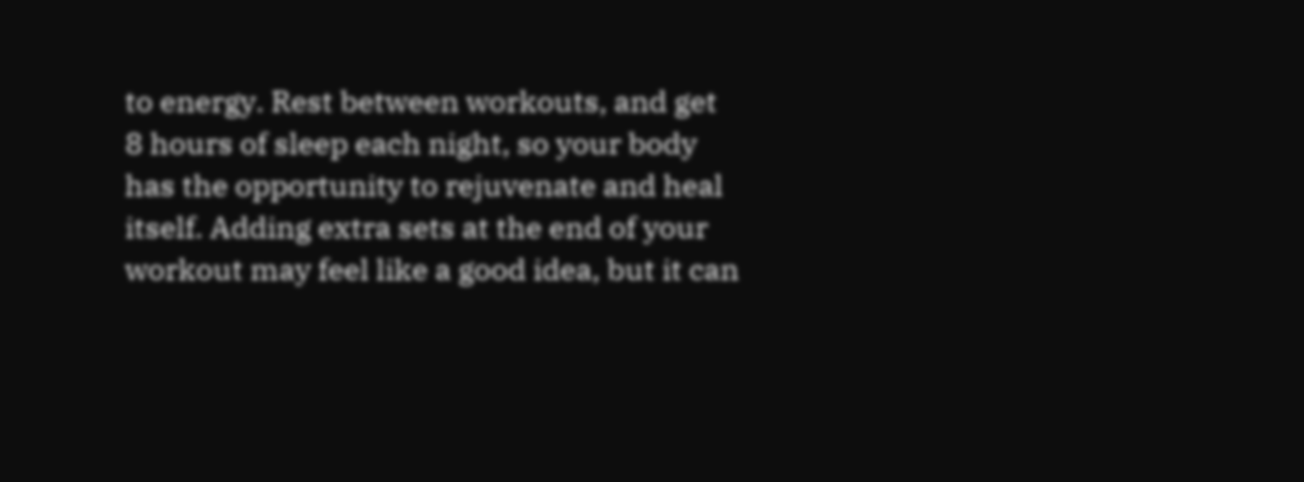to energy. Rest between workouts, and get 8 hours of sleep each night, so your body has the opportunity to rejuvenate and heal itself. Adding extra sets at the end of your workout may feel like a good idea, but it can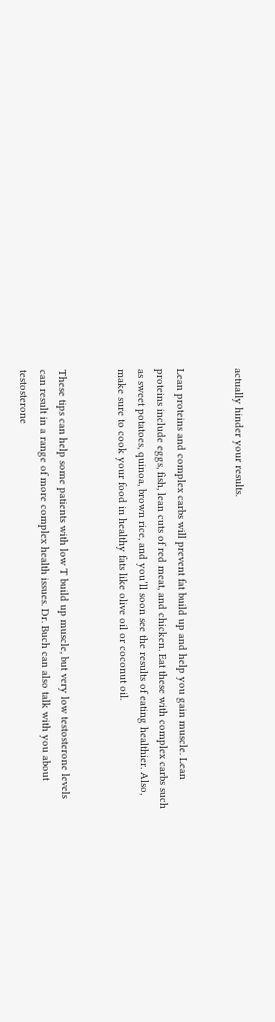actually hinder your results.


Lean proteins and complex carbs will prevent fat build up and help you gain muscle. Lean proteins include eggs, fish, lean cuts of red meat, and chicken. Eat these with complex carbs such as sweet potatoes, quinoa, brown rice, and you’ll soon see the results of eating healthier. Also, make sure to cook your food in healthy fats like olive oil or coconut oil.


These tips can help some patients with low T build up muscle, but very low testosterone levels can result in a range of more complex health issues. Dr. Buch can also talk with you about testosterone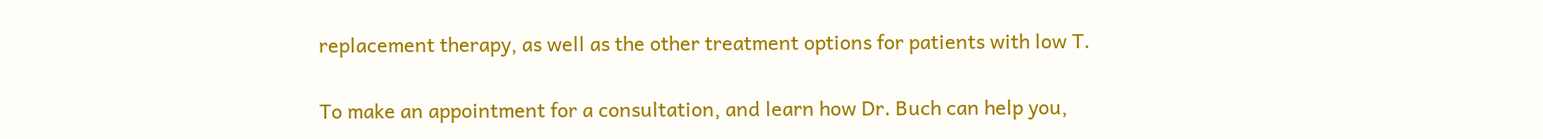replacement therapy, as well as the other treatment options for patients with low T.

To make an appointment for a consultation, and learn how Dr. Buch can help you,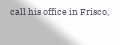call his office in Frisco,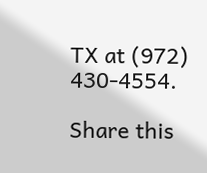TX at (972) 430-4554.

Share this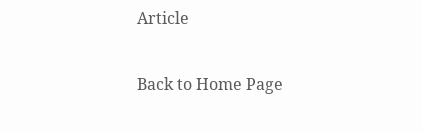Article

Back to Home Page